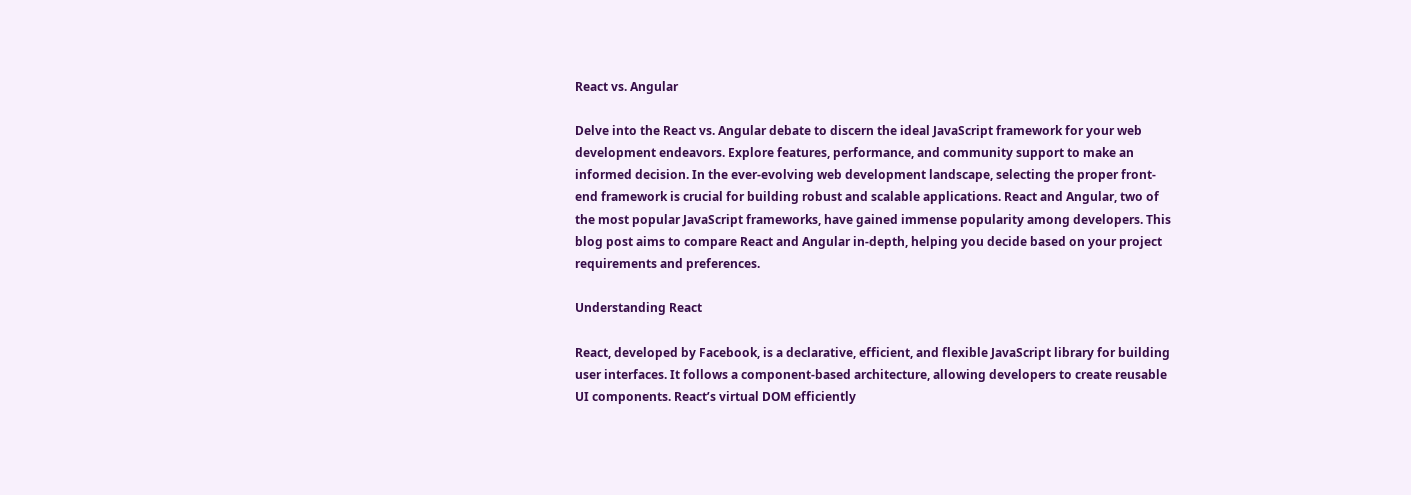React vs. Angular

Delve into the React vs. Angular debate to discern the ideal JavaScript framework for your web development endeavors. Explore features, performance, and community support to make an informed decision. In the ever-evolving web development landscape, selecting the proper front-end framework is crucial for building robust and scalable applications. React and Angular, two of the most popular JavaScript frameworks, have gained immense popularity among developers. This blog post aims to compare React and Angular in-depth, helping you decide based on your project requirements and preferences.

Understanding React

React, developed by Facebook, is a declarative, efficient, and flexible JavaScript library for building user interfaces. It follows a component-based architecture, allowing developers to create reusable UI components. React’s virtual DOM efficiently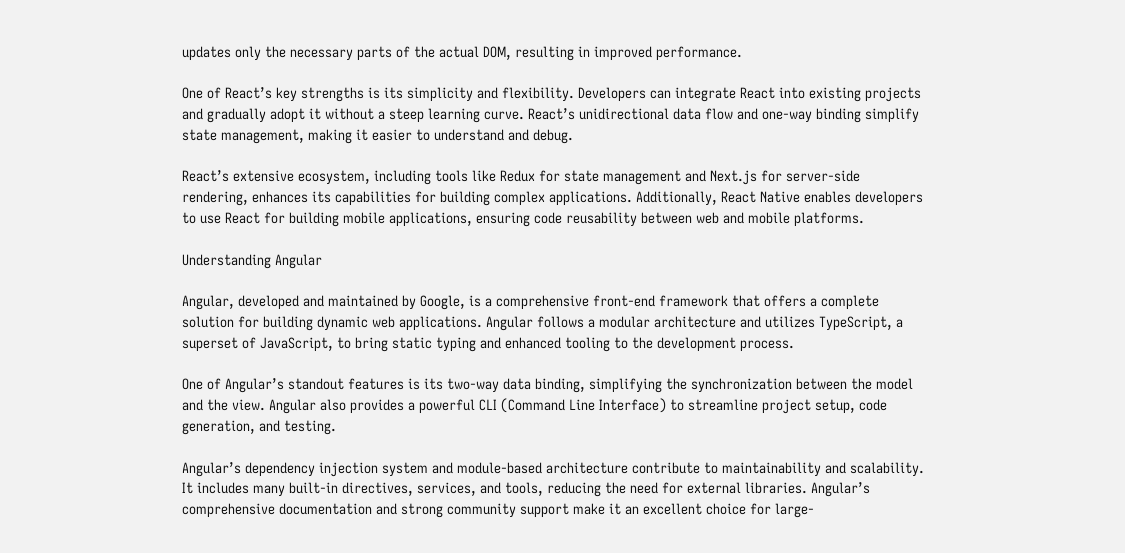updates only the necessary parts of the actual DOM, resulting in improved performance.

One of React’s key strengths is its simplicity and flexibility. Developers can integrate React into existing projects and gradually adopt it without a steep learning curve. React’s unidirectional data flow and one-way binding simplify state management, making it easier to understand and debug.

React’s extensive ecosystem, including tools like Redux for state management and Next.js for server-side rendering, enhances its capabilities for building complex applications. Additionally, React Native enables developers to use React for building mobile applications, ensuring code reusability between web and mobile platforms.

Understanding Angular

Angular, developed and maintained by Google, is a comprehensive front-end framework that offers a complete solution for building dynamic web applications. Angular follows a modular architecture and utilizes TypeScript, a superset of JavaScript, to bring static typing and enhanced tooling to the development process.

One of Angular’s standout features is its two-way data binding, simplifying the synchronization between the model and the view. Angular also provides a powerful CLI (Command Line Interface) to streamline project setup, code generation, and testing.

Angular’s dependency injection system and module-based architecture contribute to maintainability and scalability. It includes many built-in directives, services, and tools, reducing the need for external libraries. Angular’s comprehensive documentation and strong community support make it an excellent choice for large-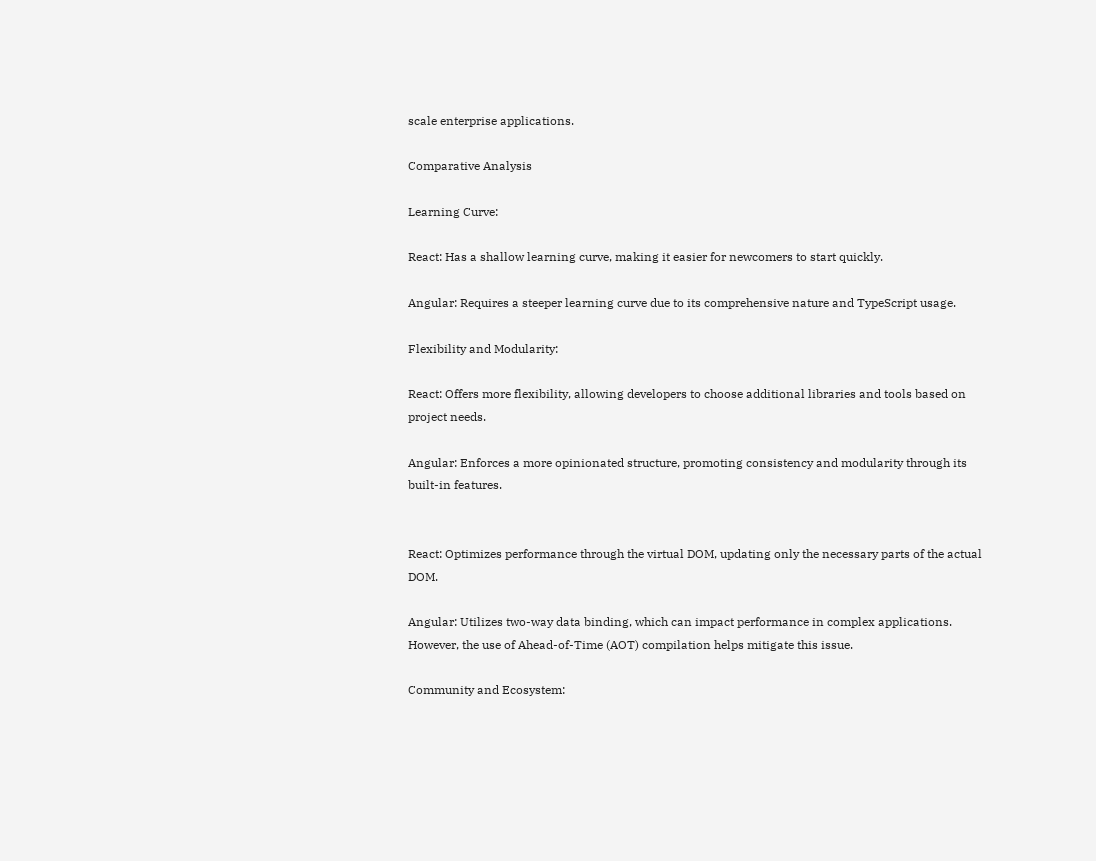scale enterprise applications.

Comparative Analysis

Learning Curve:

React: Has a shallow learning curve, making it easier for newcomers to start quickly.

Angular: Requires a steeper learning curve due to its comprehensive nature and TypeScript usage.

Flexibility and Modularity:

React: Offers more flexibility, allowing developers to choose additional libraries and tools based on project needs.

Angular: Enforces a more opinionated structure, promoting consistency and modularity through its built-in features.


React: Optimizes performance through the virtual DOM, updating only the necessary parts of the actual DOM.

Angular: Utilizes two-way data binding, which can impact performance in complex applications. However, the use of Ahead-of-Time (AOT) compilation helps mitigate this issue.

Community and Ecosystem: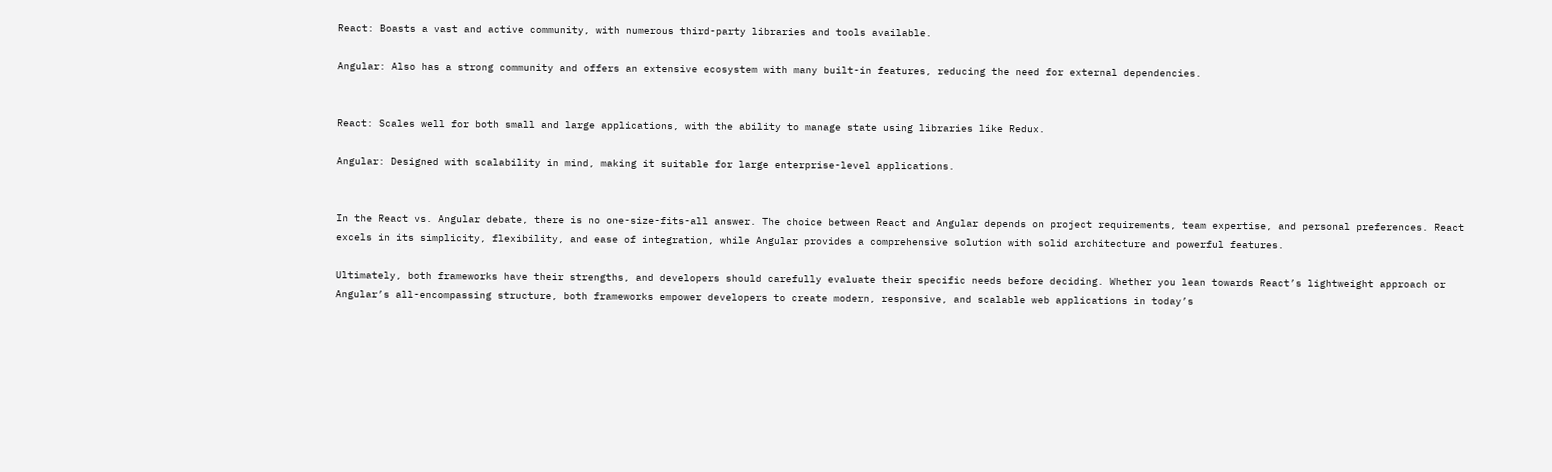React: Boasts a vast and active community, with numerous third-party libraries and tools available.

Angular: Also has a strong community and offers an extensive ecosystem with many built-in features, reducing the need for external dependencies.


React: Scales well for both small and large applications, with the ability to manage state using libraries like Redux.

Angular: Designed with scalability in mind, making it suitable for large enterprise-level applications.


In the React vs. Angular debate, there is no one-size-fits-all answer. The choice between React and Angular depends on project requirements, team expertise, and personal preferences. React excels in its simplicity, flexibility, and ease of integration, while Angular provides a comprehensive solution with solid architecture and powerful features.

Ultimately, both frameworks have their strengths, and developers should carefully evaluate their specific needs before deciding. Whether you lean towards React’s lightweight approach or Angular’s all-encompassing structure, both frameworks empower developers to create modern, responsive, and scalable web applications in today’s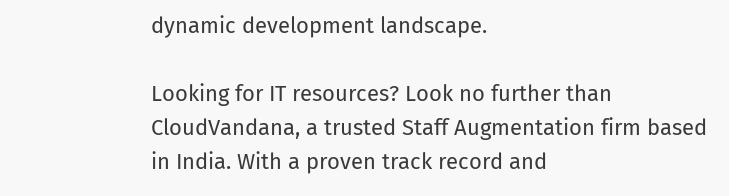dynamic development landscape.

Looking for IT resources? Look no further than CloudVandana, a trusted Staff Augmentation firm based in India. With a proven track record and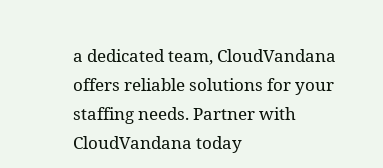a dedicated team, CloudVandana offers reliable solutions for your staffing needs. Partner with CloudVandana today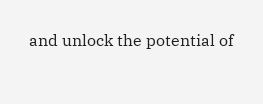and unlock the potential of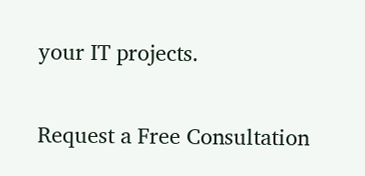your IT projects.

Request a Free Consultation